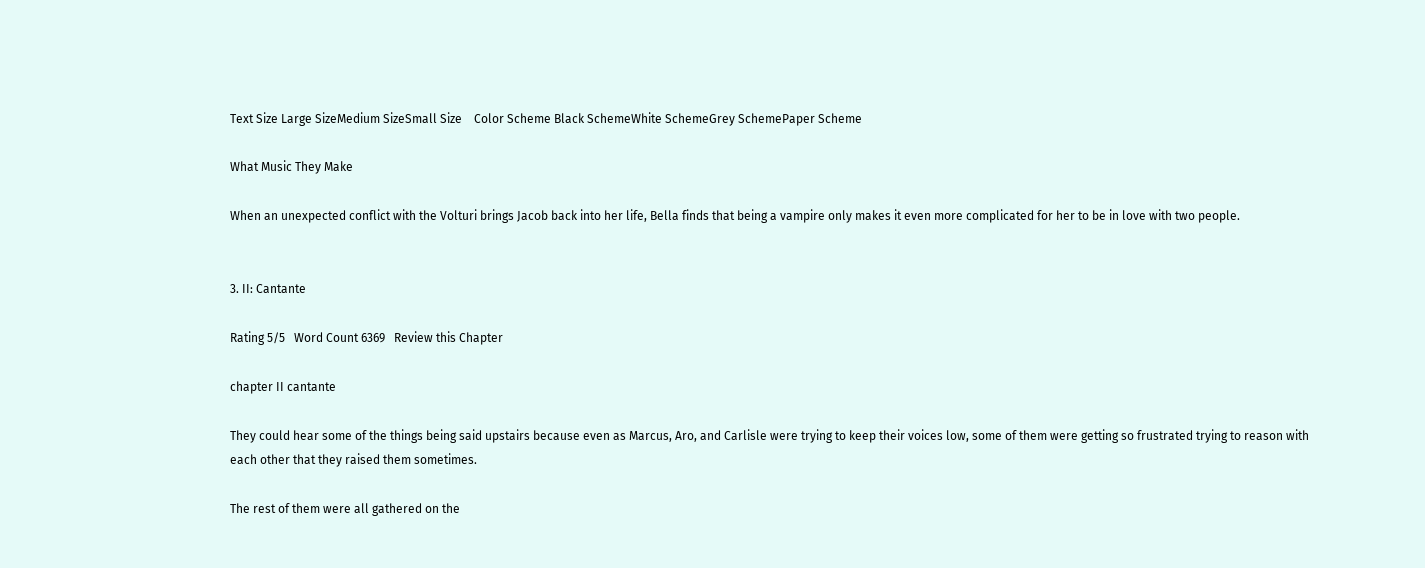Text Size Large SizeMedium SizeSmall Size    Color Scheme Black SchemeWhite SchemeGrey SchemePaper Scheme

What Music They Make

When an unexpected conflict with the Volturi brings Jacob back into her life, Bella finds that being a vampire only makes it even more complicated for her to be in love with two people.


3. II: Cantante

Rating 5/5   Word Count 6369   Review this Chapter

chapter II cantante

They could hear some of the things being said upstairs because even as Marcus, Aro, and Carlisle were trying to keep their voices low, some of them were getting so frustrated trying to reason with each other that they raised them sometimes.

The rest of them were all gathered on the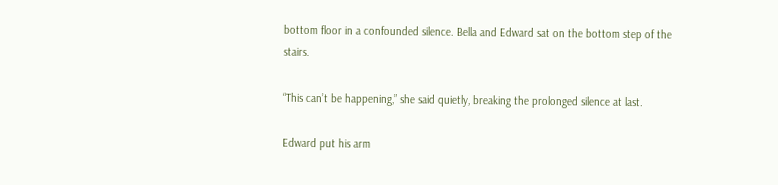bottom floor in a confounded silence. Bella and Edward sat on the bottom step of the stairs.

“This can’t be happening,” she said quietly, breaking the prolonged silence at last.

Edward put his arm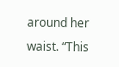around her waist. “This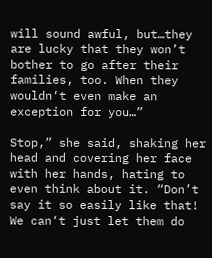will sound awful, but…they are lucky that they won’t bother to go after their families, too. When they wouldn‘t even make an exception for you…”

Stop,” she said, shaking her head and covering her face with her hands, hating to even think about it. “Don’t say it so easily like that! We can‘t just let them do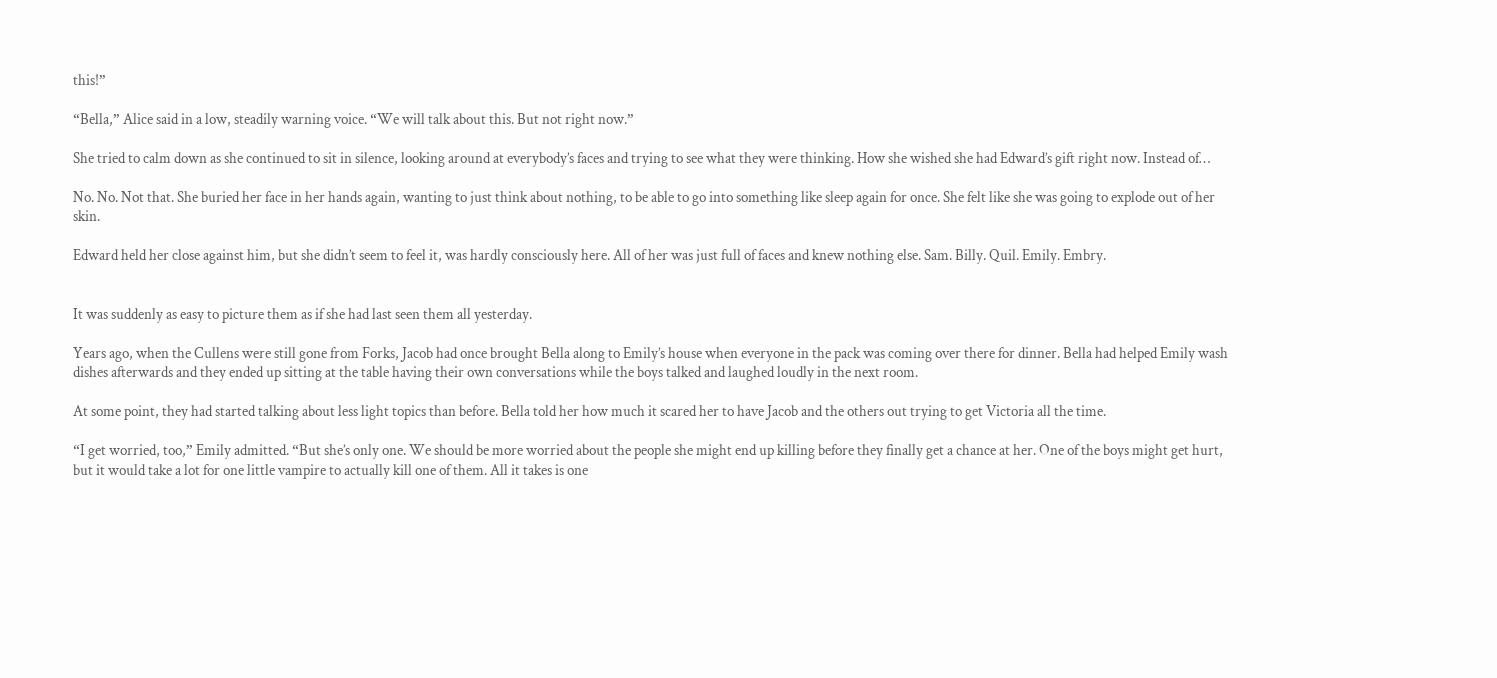this!”

“Bella,” Alice said in a low, steadily warning voice. “We will talk about this. But not right now.”

She tried to calm down as she continued to sit in silence, looking around at everybody’s faces and trying to see what they were thinking. How she wished she had Edward’s gift right now. Instead of…

No. No. Not that. She buried her face in her hands again, wanting to just think about nothing, to be able to go into something like sleep again for once. She felt like she was going to explode out of her skin.

Edward held her close against him, but she didn’t seem to feel it, was hardly consciously here. All of her was just full of faces and knew nothing else. Sam. Billy. Quil. Emily. Embry.


It was suddenly as easy to picture them as if she had last seen them all yesterday.

Years ago, when the Cullens were still gone from Forks, Jacob had once brought Bella along to Emily’s house when everyone in the pack was coming over there for dinner. Bella had helped Emily wash dishes afterwards and they ended up sitting at the table having their own conversations while the boys talked and laughed loudly in the next room.

At some point, they had started talking about less light topics than before. Bella told her how much it scared her to have Jacob and the others out trying to get Victoria all the time.

“I get worried, too,” Emily admitted. “But she’s only one. We should be more worried about the people she might end up killing before they finally get a chance at her. One of the boys might get hurt, but it would take a lot for one little vampire to actually kill one of them. All it takes is one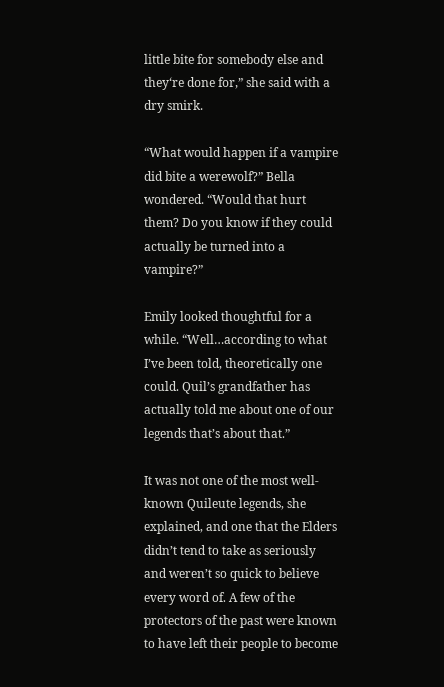little bite for somebody else and they‘re done for,” she said with a dry smirk.

“What would happen if a vampire did bite a werewolf?” Bella wondered. “Would that hurt them? Do you know if they could actually be turned into a vampire?”

Emily looked thoughtful for a while. “Well…according to what I’ve been told, theoretically one could. Quil’s grandfather has actually told me about one of our legends that’s about that.”

It was not one of the most well-known Quileute legends, she explained, and one that the Elders didn’t tend to take as seriously and weren’t so quick to believe every word of. A few of the protectors of the past were known to have left their people to become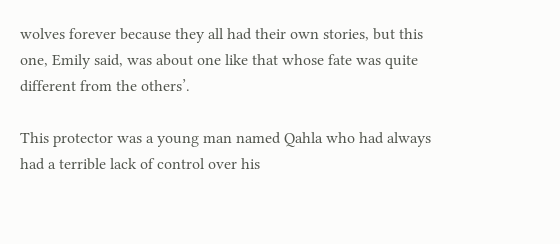wolves forever because they all had their own stories, but this one, Emily said, was about one like that whose fate was quite different from the others’.

This protector was a young man named Qahla who had always had a terrible lack of control over his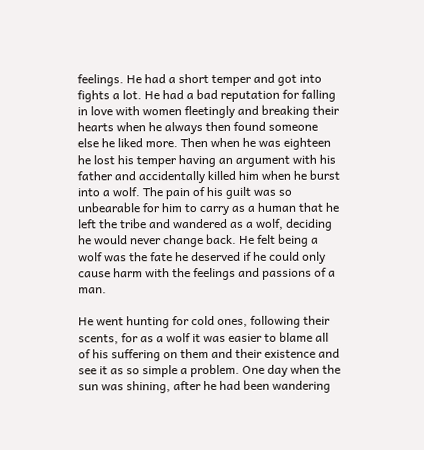feelings. He had a short temper and got into fights a lot. He had a bad reputation for falling in love with women fleetingly and breaking their hearts when he always then found someone else he liked more. Then when he was eighteen he lost his temper having an argument with his father and accidentally killed him when he burst into a wolf. The pain of his guilt was so unbearable for him to carry as a human that he left the tribe and wandered as a wolf, deciding he would never change back. He felt being a wolf was the fate he deserved if he could only cause harm with the feelings and passions of a man.

He went hunting for cold ones, following their scents, for as a wolf it was easier to blame all of his suffering on them and their existence and see it as so simple a problem. One day when the sun was shining, after he had been wandering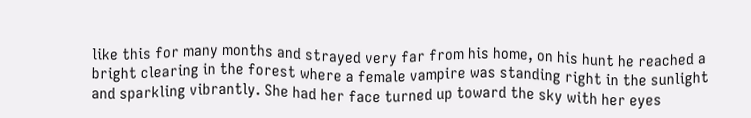like this for many months and strayed very far from his home, on his hunt he reached a bright clearing in the forest where a female vampire was standing right in the sunlight and sparkling vibrantly. She had her face turned up toward the sky with her eyes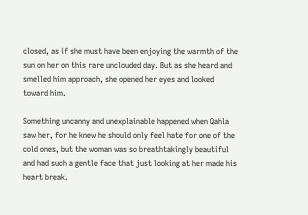closed, as if she must have been enjoying the warmth of the sun on her on this rare unclouded day. But as she heard and smelled him approach, she opened her eyes and looked toward him.

Something uncanny and unexplainable happened when Qahla saw her, for he knew he should only feel hate for one of the cold ones, but the woman was so breathtakingly beautiful and had such a gentle face that just looking at her made his heart break.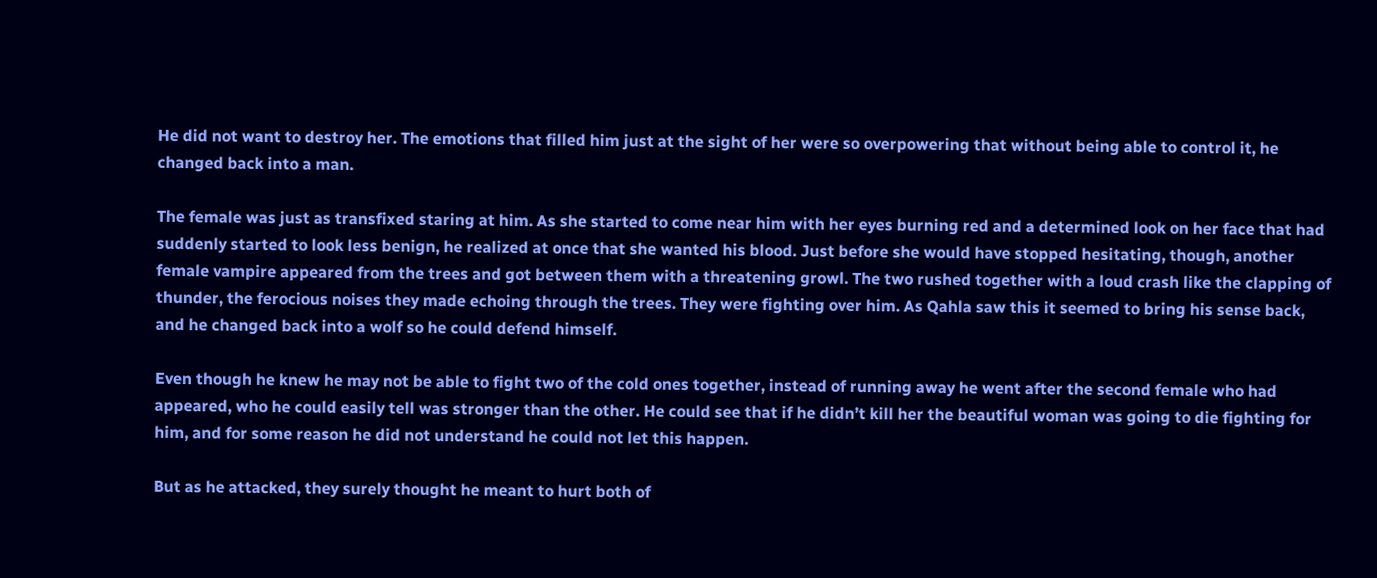He did not want to destroy her. The emotions that filled him just at the sight of her were so overpowering that without being able to control it, he changed back into a man.

The female was just as transfixed staring at him. As she started to come near him with her eyes burning red and a determined look on her face that had suddenly started to look less benign, he realized at once that she wanted his blood. Just before she would have stopped hesitating, though, another female vampire appeared from the trees and got between them with a threatening growl. The two rushed together with a loud crash like the clapping of thunder, the ferocious noises they made echoing through the trees. They were fighting over him. As Qahla saw this it seemed to bring his sense back, and he changed back into a wolf so he could defend himself.

Even though he knew he may not be able to fight two of the cold ones together, instead of running away he went after the second female who had appeared, who he could easily tell was stronger than the other. He could see that if he didn’t kill her the beautiful woman was going to die fighting for him, and for some reason he did not understand he could not let this happen.

But as he attacked, they surely thought he meant to hurt both of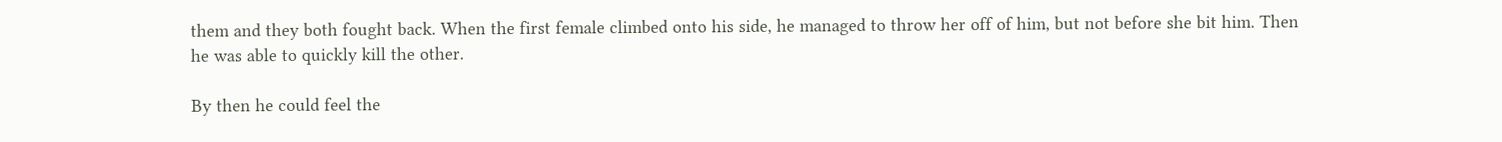them and they both fought back. When the first female climbed onto his side, he managed to throw her off of him, but not before she bit him. Then he was able to quickly kill the other.

By then he could feel the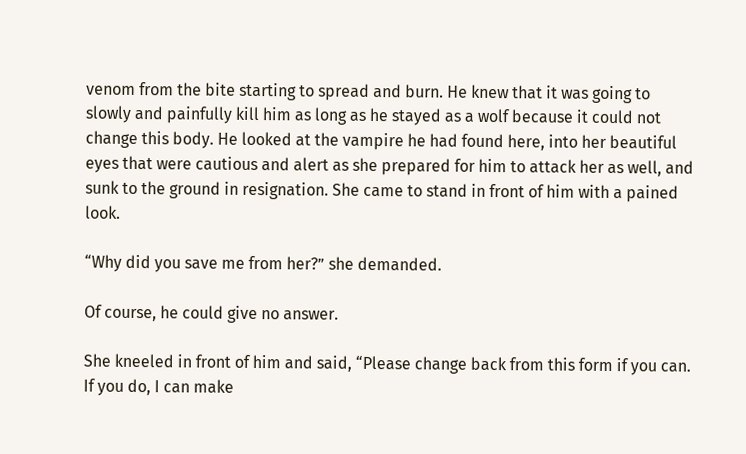venom from the bite starting to spread and burn. He knew that it was going to slowly and painfully kill him as long as he stayed as a wolf because it could not change this body. He looked at the vampire he had found here, into her beautiful eyes that were cautious and alert as she prepared for him to attack her as well, and sunk to the ground in resignation. She came to stand in front of him with a pained look.

“Why did you save me from her?” she demanded.

Of course, he could give no answer.

She kneeled in front of him and said, “Please change back from this form if you can. If you do, I can make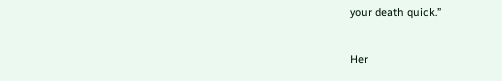your death quick.”

Her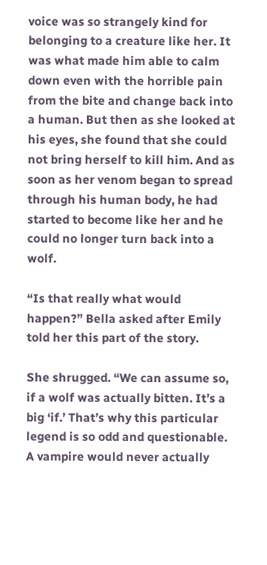voice was so strangely kind for belonging to a creature like her. It was what made him able to calm down even with the horrible pain from the bite and change back into a human. But then as she looked at his eyes, she found that she could not bring herself to kill him. And as soon as her venom began to spread through his human body, he had started to become like her and he could no longer turn back into a wolf.

“Is that really what would happen?” Bella asked after Emily told her this part of the story.

She shrugged. “We can assume so, if a wolf was actually bitten. It’s a big ‘if.’ That’s why this particular legend is so odd and questionable. A vampire would never actually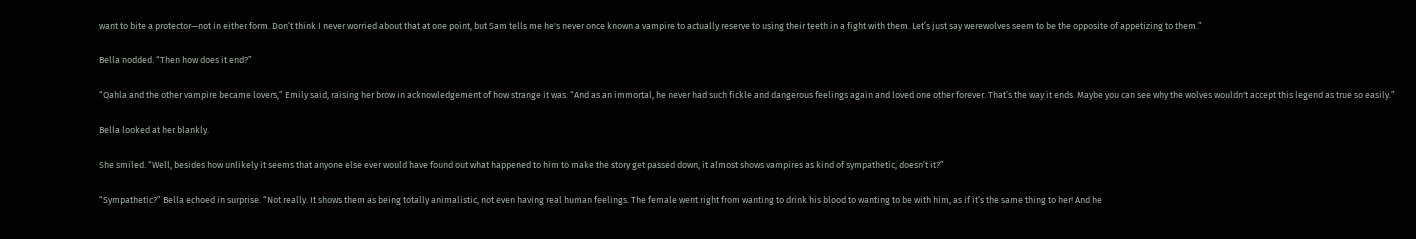want to bite a protector—not in either form. Don’t think I never worried about that at one point, but Sam tells me he's never once known a vampire to actually reserve to using their teeth in a fight with them. Let’s just say werewolves seem to be the opposite of appetizing to them.”

Bella nodded. “Then how does it end?”

“Qahla and the other vampire became lovers,” Emily said, raising her brow in acknowledgement of how strange it was. “And as an immortal, he never had such fickle and dangerous feelings again and loved one other forever. That’s the way it ends. Maybe you can see why the wolves wouldn't accept this legend as true so easily.”

Bella looked at her blankly.

She smiled. “Well, besides how unlikely it seems that anyone else ever would have found out what happened to him to make the story get passed down, it almost shows vampires as kind of sympathetic, doesn’t it?”

“Sympathetic?” Bella echoed in surprise. “Not really. It shows them as being totally animalistic, not even having real human feelings. The female went right from wanting to drink his blood to wanting to be with him, as if it‘s the same thing to her! And he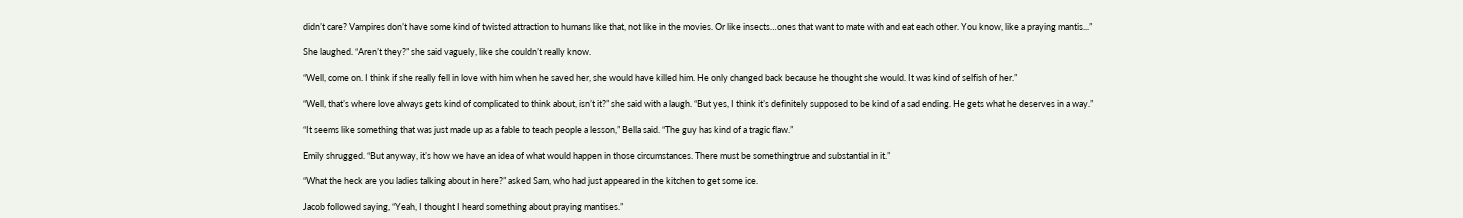didn’t care? Vampires don’t have some kind of twisted attraction to humans like that, not like in the movies. Or like insects…ones that want to mate with and eat each other. You know, like a praying mantis...”

She laughed. “Aren’t they?” she said vaguely, like she couldn’t really know.

“Well, come on. I think if she really fell in love with him when he saved her, she would have killed him. He only changed back because he thought she would. It was kind of selfish of her.”

“Well, that’s where love always gets kind of complicated to think about, isn’t it?” she said with a laugh. “But yes, I think it’s definitely supposed to be kind of a sad ending. He gets what he deserves in a way.”

“It seems like something that was just made up as a fable to teach people a lesson,” Bella said. “The guy has kind of a tragic flaw.”

Emily shrugged. “But anyway, it’s how we have an idea of what would happen in those circumstances. There must be somethingtrue and substantial in it.”

“What the heck are you ladies talking about in here?” asked Sam, who had just appeared in the kitchen to get some ice.

Jacob followed saying, “Yeah, I thought I heard something about praying mantises.”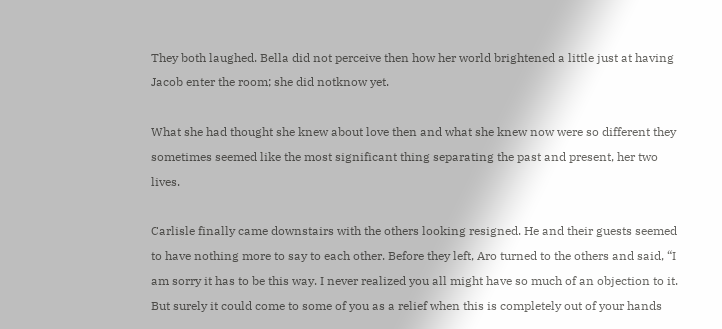They both laughed. Bella did not perceive then how her world brightened a little just at having Jacob enter the room; she did notknow yet.

What she had thought she knew about love then and what she knew now were so different they sometimes seemed like the most significant thing separating the past and present, her two lives.

Carlisle finally came downstairs with the others looking resigned. He and their guests seemed to have nothing more to say to each other. Before they left, Aro turned to the others and said, “I am sorry it has to be this way. I never realized you all might have so much of an objection to it. But surely it could come to some of you as a relief when this is completely out of your hands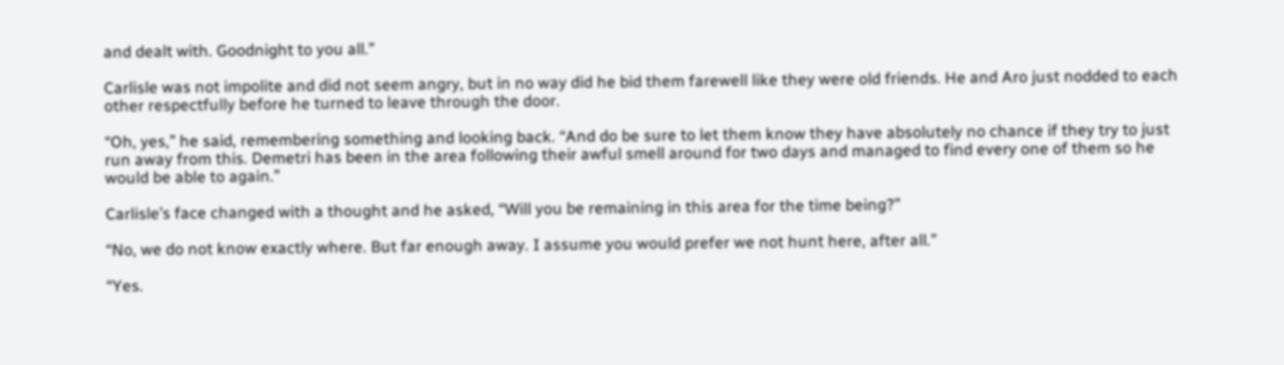and dealt with. Goodnight to you all.”

Carlisle was not impolite and did not seem angry, but in no way did he bid them farewell like they were old friends. He and Aro just nodded to each other respectfully before he turned to leave through the door.

“Oh, yes,” he said, remembering something and looking back. “And do be sure to let them know they have absolutely no chance if they try to just run away from this. Demetri has been in the area following their awful smell around for two days and managed to find every one of them so he would be able to again.”

Carlisle’s face changed with a thought and he asked, “Will you be remaining in this area for the time being?”

“No, we do not know exactly where. But far enough away. I assume you would prefer we not hunt here, after all.”

“Yes.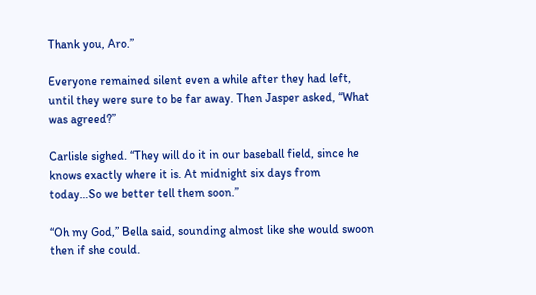Thank you, Aro.”

Everyone remained silent even a while after they had left, until they were sure to be far away. Then Jasper asked, “What was agreed?”

Carlisle sighed. “They will do it in our baseball field, since he knows exactly where it is. At midnight six days from today…So we better tell them soon.”

“Oh my God,” Bella said, sounding almost like she would swoon then if she could.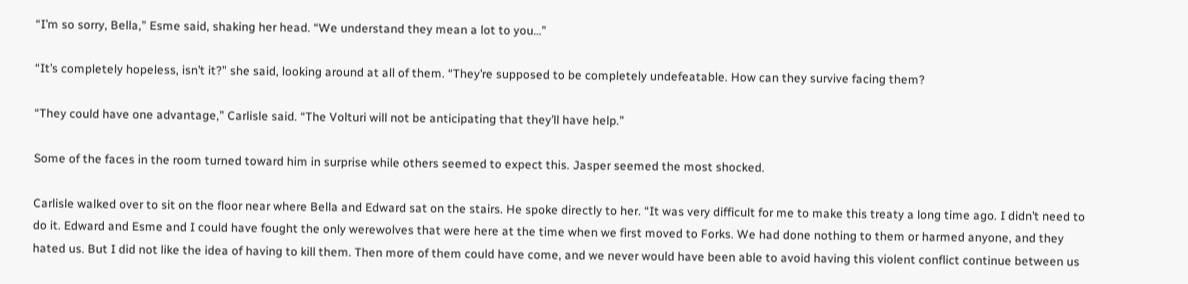“I’m so sorry, Bella,” Esme said, shaking her head. “We understand they mean a lot to you…”

“It’s completely hopeless, isn’t it?” she said, looking around at all of them. “They’re supposed to be completely undefeatable. How can they survive facing them?

“They could have one advantage,” Carlisle said. “The Volturi will not be anticipating that they’ll have help.”

Some of the faces in the room turned toward him in surprise while others seemed to expect this. Jasper seemed the most shocked.

Carlisle walked over to sit on the floor near where Bella and Edward sat on the stairs. He spoke directly to her. “It was very difficult for me to make this treaty a long time ago. I didn’t need to do it. Edward and Esme and I could have fought the only werewolves that were here at the time when we first moved to Forks. We had done nothing to them or harmed anyone, and they hated us. But I did not like the idea of having to kill them. Then more of them could have come, and we never would have been able to avoid having this violent conflict continue between us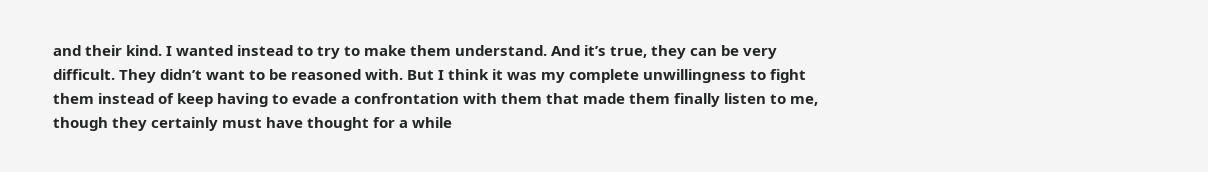and their kind. I wanted instead to try to make them understand. And it’s true, they can be very difficult. They didn’t want to be reasoned with. But I think it was my complete unwillingness to fight them instead of keep having to evade a confrontation with them that made them finally listen to me, though they certainly must have thought for a while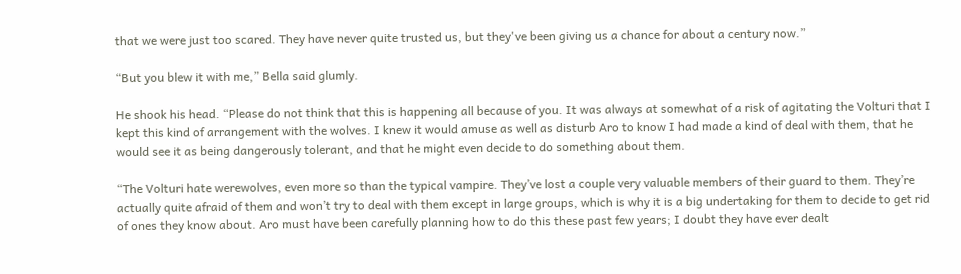that we were just too scared. They have never quite trusted us, but they've been giving us a chance for about a century now.”

“But you blew it with me,” Bella said glumly.

He shook his head. “Please do not think that this is happening all because of you. It was always at somewhat of a risk of agitating the Volturi that I kept this kind of arrangement with the wolves. I knew it would amuse as well as disturb Aro to know I had made a kind of deal with them, that he would see it as being dangerously tolerant, and that he might even decide to do something about them.

“The Volturi hate werewolves, even more so than the typical vampire. They’ve lost a couple very valuable members of their guard to them. They’re actually quite afraid of them and won’t try to deal with them except in large groups, which is why it is a big undertaking for them to decide to get rid of ones they know about. Aro must have been carefully planning how to do this these past few years; I doubt they have ever dealt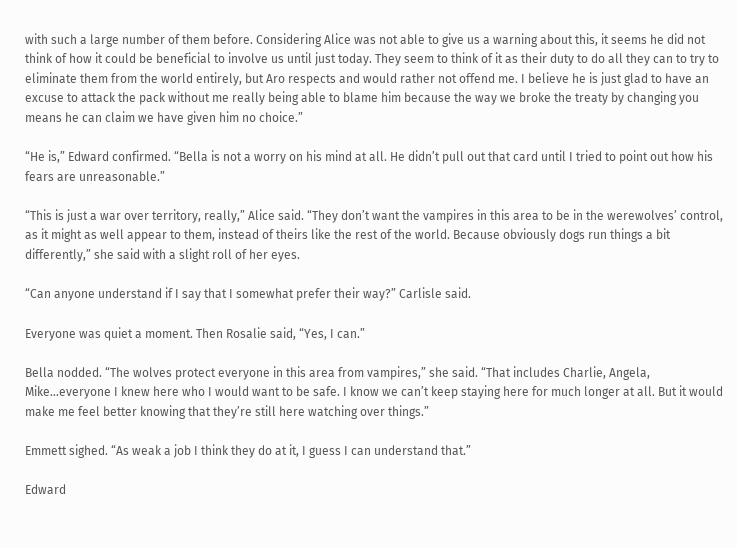with such a large number of them before. Considering Alice was not able to give us a warning about this, it seems he did not think of how it could be beneficial to involve us until just today. They seem to think of it as their duty to do all they can to try to eliminate them from the world entirely, but Aro respects and would rather not offend me. I believe he is just glad to have an excuse to attack the pack without me really being able to blame him because the way we broke the treaty by changing you means he can claim we have given him no choice.”

“He is,” Edward confirmed. “Bella is not a worry on his mind at all. He didn’t pull out that card until I tried to point out how his fears are unreasonable.”

“This is just a war over territory, really,” Alice said. “They don’t want the vampires in this area to be in the werewolves’ control, as it might as well appear to them, instead of theirs like the rest of the world. Because obviously dogs run things a bit differently,” she said with a slight roll of her eyes.

“Can anyone understand if I say that I somewhat prefer their way?” Carlisle said.

Everyone was quiet a moment. Then Rosalie said, “Yes, I can.”

Bella nodded. “The wolves protect everyone in this area from vampires,” she said. “That includes Charlie, Angela, Mike…everyone I knew here who I would want to be safe. I know we can’t keep staying here for much longer at all. But it would make me feel better knowing that they’re still here watching over things.”

Emmett sighed. “As weak a job I think they do at it, I guess I can understand that.”

Edward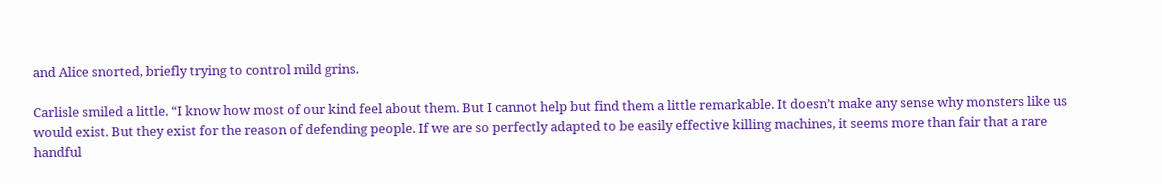and Alice snorted, briefly trying to control mild grins.

Carlisle smiled a little. “I know how most of our kind feel about them. But I cannot help but find them a little remarkable. It doesn’t make any sense why monsters like us would exist. But they exist for the reason of defending people. If we are so perfectly adapted to be easily effective killing machines, it seems more than fair that a rare handful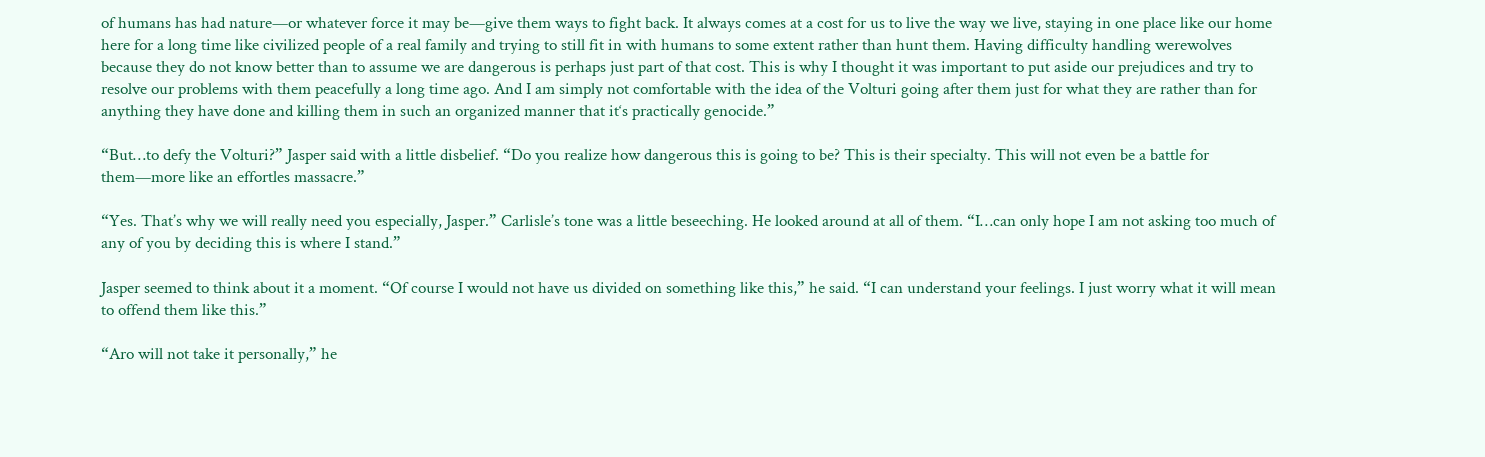of humans has had nature—or whatever force it may be—give them ways to fight back. It always comes at a cost for us to live the way we live, staying in one place like our home here for a long time like civilized people of a real family and trying to still fit in with humans to some extent rather than hunt them. Having difficulty handling werewolves because they do not know better than to assume we are dangerous is perhaps just part of that cost. This is why I thought it was important to put aside our prejudices and try to resolve our problems with them peacefully a long time ago. And I am simply not comfortable with the idea of the Volturi going after them just for what they are rather than for anything they have done and killing them in such an organized manner that it‘s practically genocide.”

“But…to defy the Volturi?” Jasper said with a little disbelief. “Do you realize how dangerous this is going to be? This is their specialty. This will not even be a battle for them—more like an effortles massacre.”

“Yes. That’s why we will really need you especially, Jasper.” Carlisle’s tone was a little beseeching. He looked around at all of them. “I…can only hope I am not asking too much of any of you by deciding this is where I stand.”

Jasper seemed to think about it a moment. “Of course I would not have us divided on something like this,” he said. “I can understand your feelings. I just worry what it will mean to offend them like this.”

“Aro will not take it personally,” he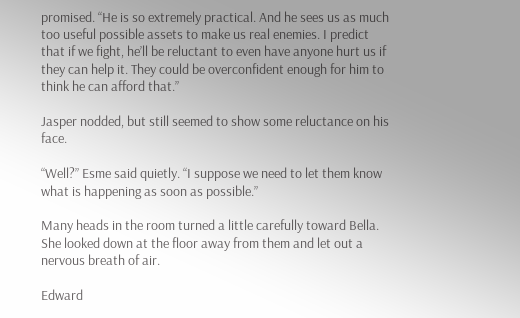promised. “He is so extremely practical. And he sees us as much too useful possible assets to make us real enemies. I predict that if we fight, he’ll be reluctant to even have anyone hurt us if they can help it. They could be overconfident enough for him to think he can afford that.”

Jasper nodded, but still seemed to show some reluctance on his face.

“Well?” Esme said quietly. “I suppose we need to let them know what is happening as soon as possible.”

Many heads in the room turned a little carefully toward Bella. She looked down at the floor away from them and let out a nervous breath of air.

Edward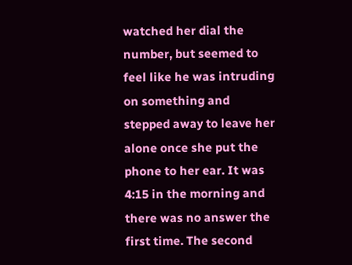watched her dial the number, but seemed to feel like he was intruding on something and stepped away to leave her alone once she put the phone to her ear. It was 4:15 in the morning and there was no answer the first time. The second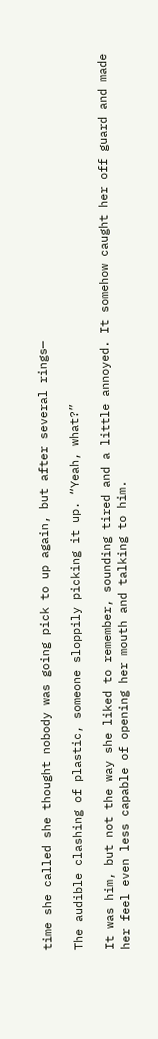time she called she thought nobody was going pick to up again, but after several rings—

The audible clashing of plastic, someone sloppily picking it up. “Yeah, what?”

It was him, but not the way she liked to remember, sounding tired and a little annoyed. It somehow caught her off guard and made her feel even less capable of opening her mouth and talking to him.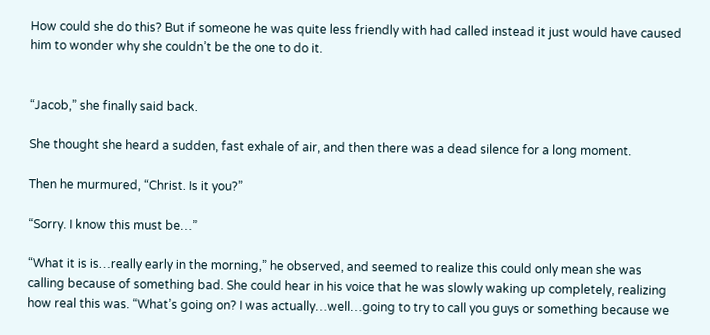How could she do this? But if someone he was quite less friendly with had called instead it just would have caused him to wonder why she couldn’t be the one to do it.


“Jacob,” she finally said back.

She thought she heard a sudden, fast exhale of air, and then there was a dead silence for a long moment.

Then he murmured, “Christ. Is it you?”

“Sorry. I know this must be…”

“What it is is…really early in the morning,” he observed, and seemed to realize this could only mean she was calling because of something bad. She could hear in his voice that he was slowly waking up completely, realizing how real this was. “What’s going on? I was actually…well…going to try to call you guys or something because we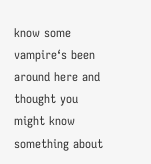know some vampire‘s been around here and thought you might know something about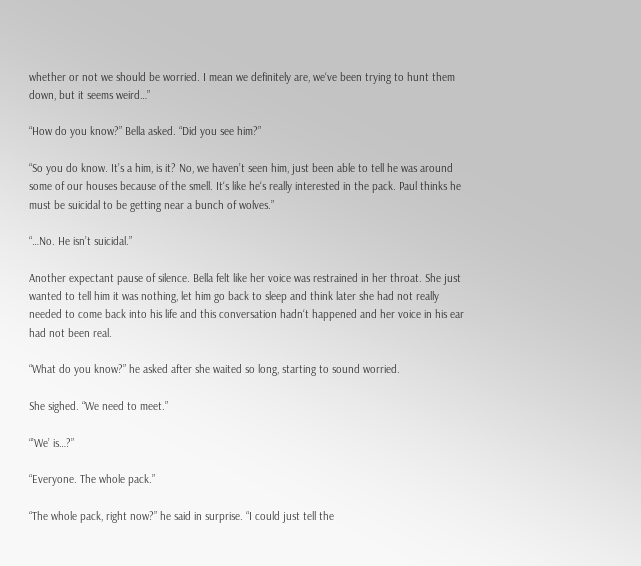whether or not we should be worried. I mean we definitely are, we‘ve been trying to hunt them down, but it seems weird…”

“How do you know?” Bella asked. “Did you see him?”

“So you do know. It’s a him, is it? No, we haven’t seen him, just been able to tell he was around some of our houses because of the smell. It‘s like he‘s really interested in the pack. Paul thinks he must be suicidal to be getting near a bunch of wolves.”

“…No. He isn’t suicidal.”

Another expectant pause of silence. Bella felt like her voice was restrained in her throat. She just wanted to tell him it was nothing, let him go back to sleep and think later she had not really needed to come back into his life and this conversation hadn‘t happened and her voice in his ear had not been real.

“What do you know?” he asked after she waited so long, starting to sound worried.

She sighed. “We need to meet.”

“’We’ is…?”

“Everyone. The whole pack.”

“The whole pack, right now?” he said in surprise. “I could just tell the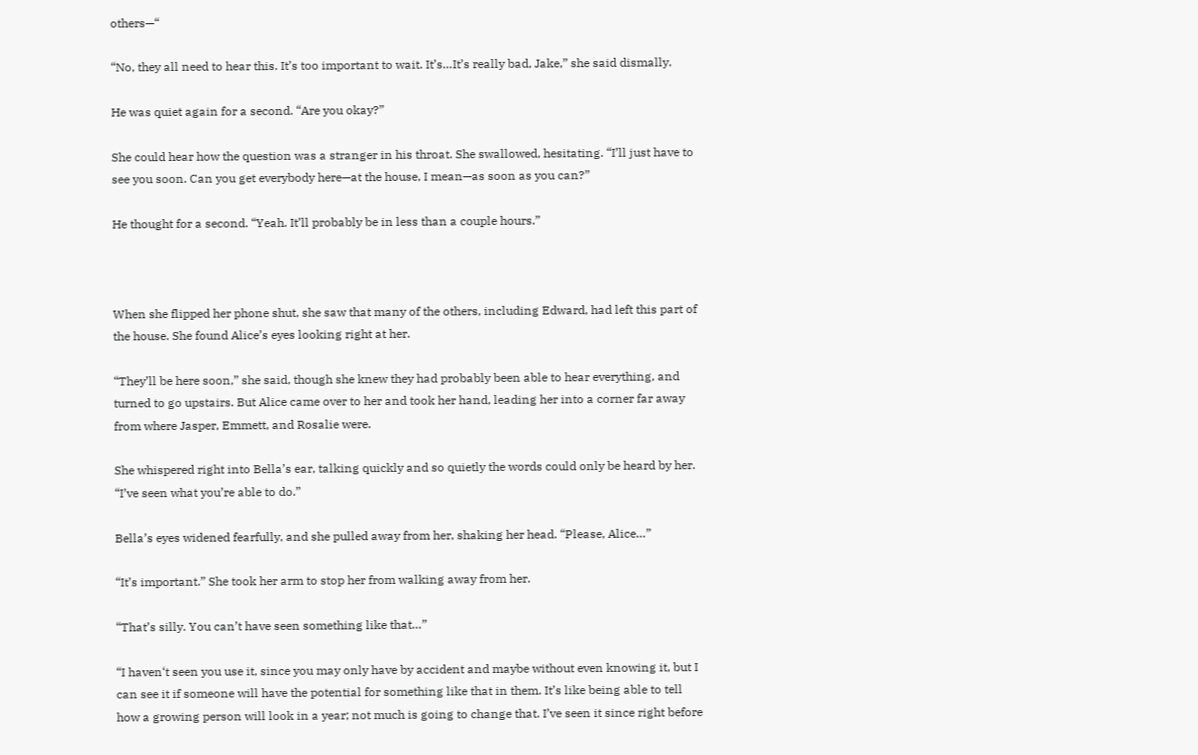others—“

“No, they all need to hear this. It’s too important to wait. It’s…It’s really bad, Jake,” she said dismally.

He was quiet again for a second. “Are you okay?”

She could hear how the question was a stranger in his throat. She swallowed, hesitating. “I’ll just have to see you soon. Can you get everybody here—at the house, I mean—as soon as you can?”

He thought for a second. “Yeah. It’ll probably be in less than a couple hours.”



When she flipped her phone shut, she saw that many of the others, including Edward, had left this part of the house. She found Alice’s eyes looking right at her.

“They’ll be here soon,” she said, though she knew they had probably been able to hear everything, and turned to go upstairs. But Alice came over to her and took her hand, leading her into a corner far away from where Jasper, Emmett, and Rosalie were.

She whispered right into Bella’s ear, talking quickly and so quietly the words could only be heard by her. “I’ve seen what you’re able to do.”

Bella’s eyes widened fearfully, and she pulled away from her, shaking her head. “Please, Alice…”

“It’s important.” She took her arm to stop her from walking away from her.

“That’s silly. You can’t have seen something like that…”

“I haven‘t seen you use it, since you may only have by accident and maybe without even knowing it, but I can see it if someone will have the potential for something like that in them. It’s like being able to tell how a growing person will look in a year; not much is going to change that. I’ve seen it since right before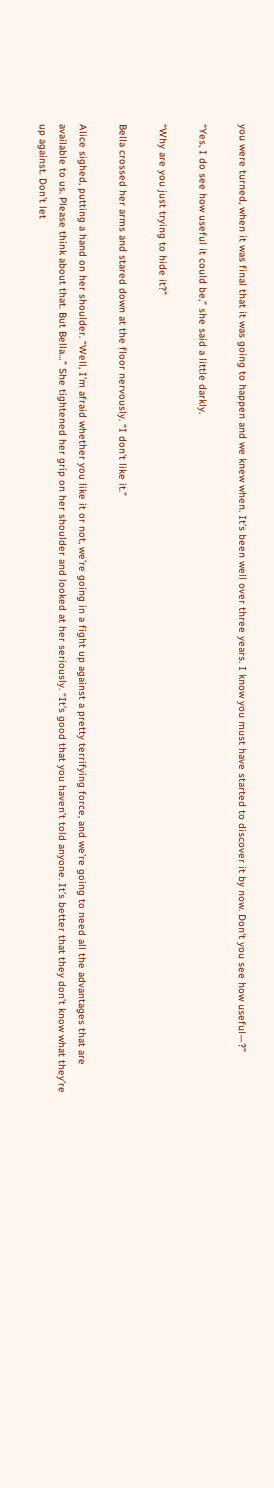you were turned, when it was final that it was going to happen and we knew when. It’s been well over three years. I know you must have started to discover it by now. Don‘t you see how useful—?”

“Yes, I do see how useful it could be,” she said a little darkly.

“Why are you just trying to hide it?”

Bella crossed her arms and stared down at the floor nervously. “I don’t like it.”

Alice sighed, putting a hand on her shoulder. “Well, I’m afraid whether you like it or not, we’re going in a fight up against a pretty terrifying force, and we’re going to need all the advantages that are available to us. Please think about that. But Bella…” She tightened her grip on her shoulder and looked at her seriously. “It’s good that you haven’t told anyone. It’s better that they don’t know what they’re up against. Don’t let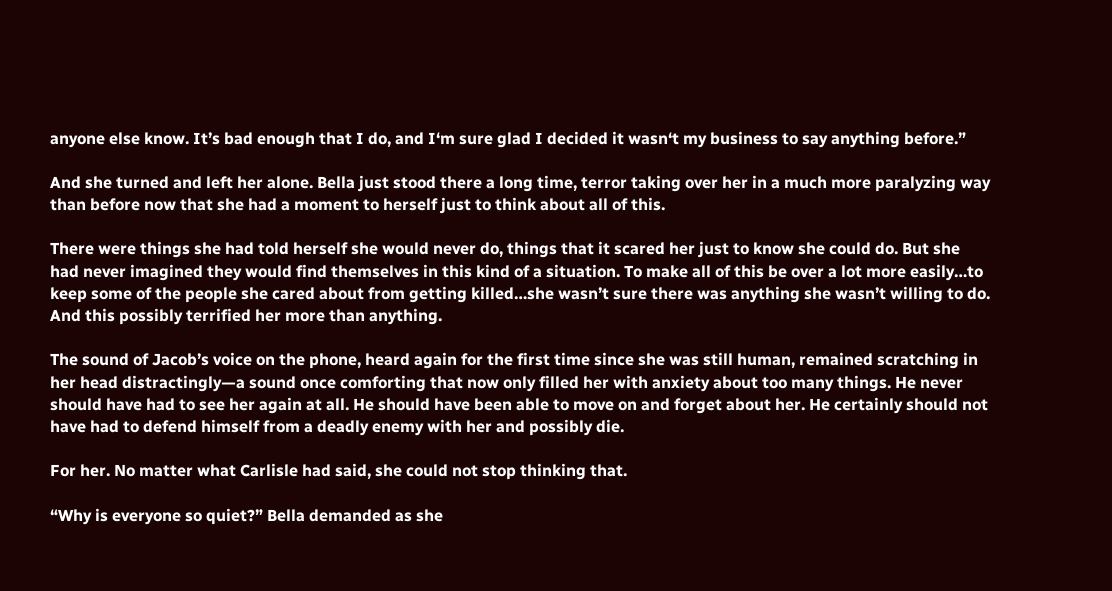anyone else know. It’s bad enough that I do, and I‘m sure glad I decided it wasn‘t my business to say anything before.”

And she turned and left her alone. Bella just stood there a long time, terror taking over her in a much more paralyzing way than before now that she had a moment to herself just to think about all of this.

There were things she had told herself she would never do, things that it scared her just to know she could do. But she had never imagined they would find themselves in this kind of a situation. To make all of this be over a lot more easily…to keep some of the people she cared about from getting killed…she wasn’t sure there was anything she wasn’t willing to do. And this possibly terrified her more than anything.

The sound of Jacob’s voice on the phone, heard again for the first time since she was still human, remained scratching in her head distractingly—a sound once comforting that now only filled her with anxiety about too many things. He never should have had to see her again at all. He should have been able to move on and forget about her. He certainly should not have had to defend himself from a deadly enemy with her and possibly die.

For her. No matter what Carlisle had said, she could not stop thinking that.

“Why is everyone so quiet?” Bella demanded as she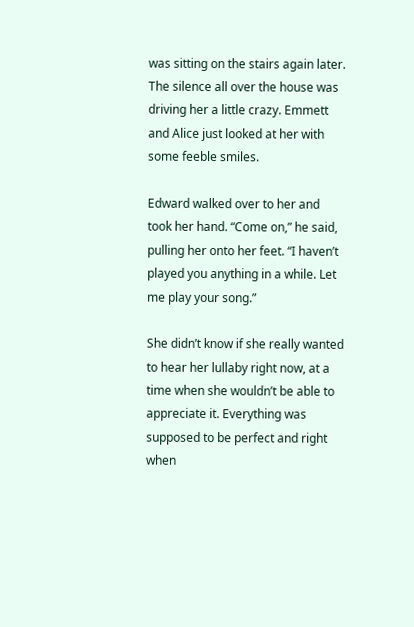was sitting on the stairs again later. The silence all over the house was driving her a little crazy. Emmett and Alice just looked at her with some feeble smiles.

Edward walked over to her and took her hand. “Come on,” he said, pulling her onto her feet. “I haven’t played you anything in a while. Let me play your song.”

She didn’t know if she really wanted to hear her lullaby right now, at a time when she wouldn’t be able to appreciate it. Everything was supposed to be perfect and right when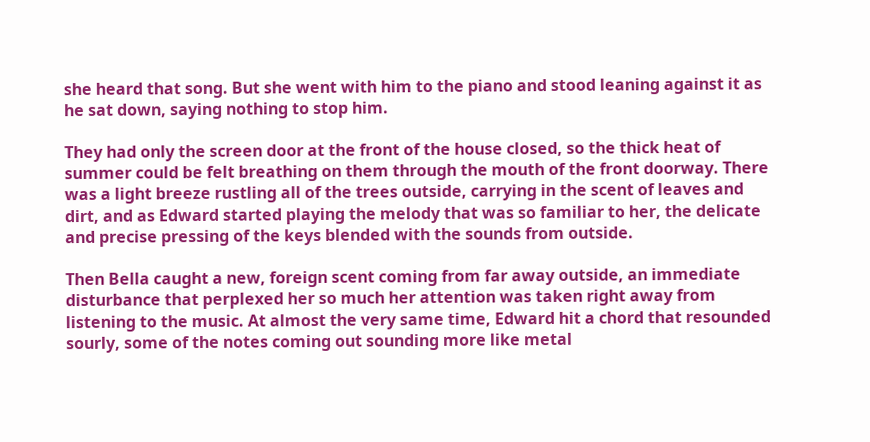she heard that song. But she went with him to the piano and stood leaning against it as he sat down, saying nothing to stop him.

They had only the screen door at the front of the house closed, so the thick heat of summer could be felt breathing on them through the mouth of the front doorway. There was a light breeze rustling all of the trees outside, carrying in the scent of leaves and dirt, and as Edward started playing the melody that was so familiar to her, the delicate and precise pressing of the keys blended with the sounds from outside.

Then Bella caught a new, foreign scent coming from far away outside, an immediate disturbance that perplexed her so much her attention was taken right away from listening to the music. At almost the very same time, Edward hit a chord that resounded sourly, some of the notes coming out sounding more like metal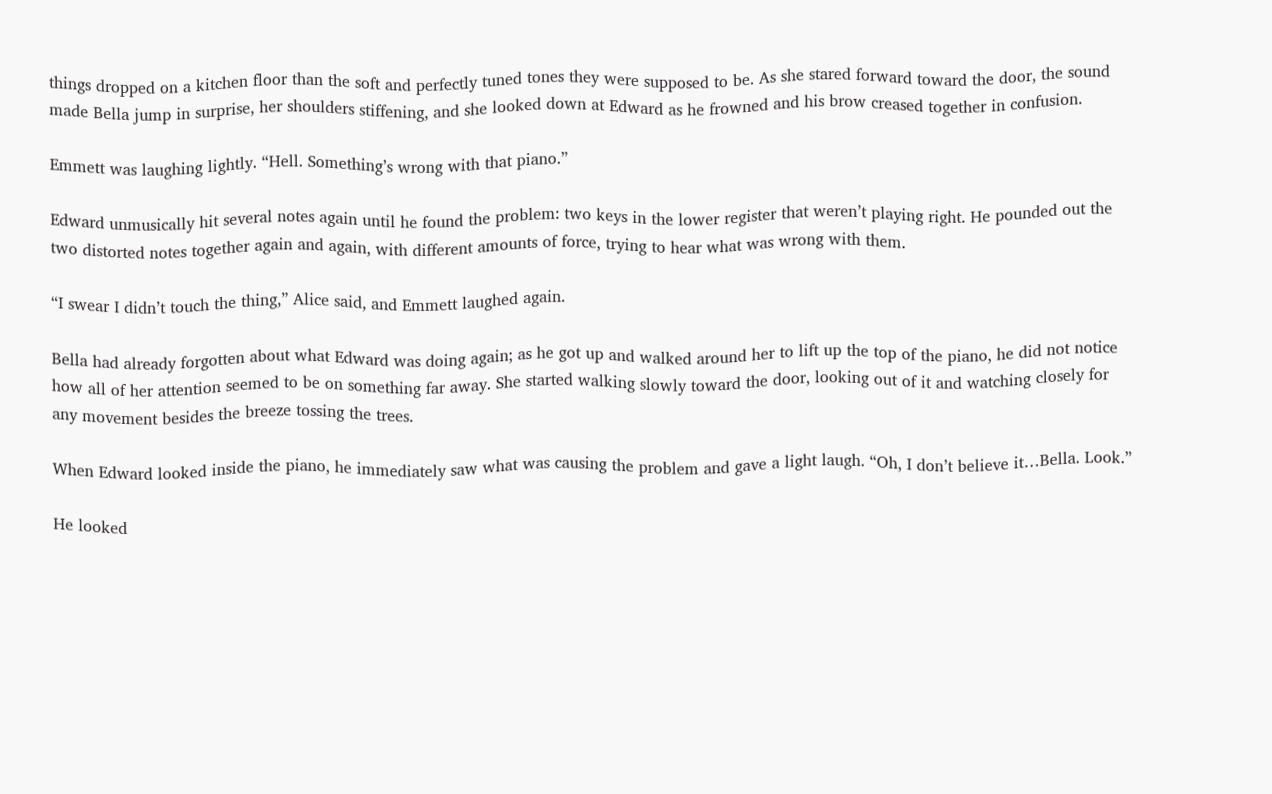things dropped on a kitchen floor than the soft and perfectly tuned tones they were supposed to be. As she stared forward toward the door, the sound made Bella jump in surprise, her shoulders stiffening, and she looked down at Edward as he frowned and his brow creased together in confusion.

Emmett was laughing lightly. “Hell. Something’s wrong with that piano.”

Edward unmusically hit several notes again until he found the problem: two keys in the lower register that weren’t playing right. He pounded out the two distorted notes together again and again, with different amounts of force, trying to hear what was wrong with them.

“I swear I didn’t touch the thing,” Alice said, and Emmett laughed again.

Bella had already forgotten about what Edward was doing again; as he got up and walked around her to lift up the top of the piano, he did not notice how all of her attention seemed to be on something far away. She started walking slowly toward the door, looking out of it and watching closely for any movement besides the breeze tossing the trees.

When Edward looked inside the piano, he immediately saw what was causing the problem and gave a light laugh. “Oh, I don’t believe it…Bella. Look.”

He looked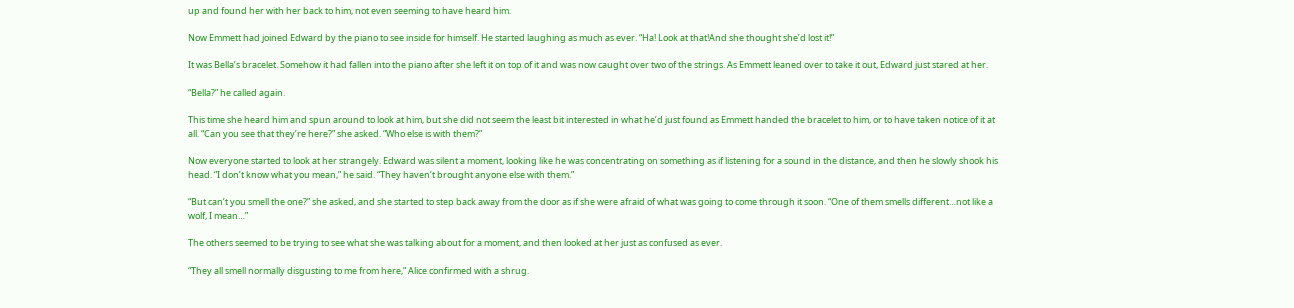up and found her with her back to him, not even seeming to have heard him.

Now Emmett had joined Edward by the piano to see inside for himself. He started laughing as much as ever. “Ha! Look at that!And she thought she’d lost it!”

It was Bella’s bracelet. Somehow it had fallen into the piano after she left it on top of it and was now caught over two of the strings. As Emmett leaned over to take it out, Edward just stared at her.

“Bella?” he called again.

This time she heard him and spun around to look at him, but she did not seem the least bit interested in what he’d just found as Emmett handed the bracelet to him, or to have taken notice of it at all. “Can you see that they’re here?” she asked. “Who else is with them?”

Now everyone started to look at her strangely. Edward was silent a moment, looking like he was concentrating on something as if listening for a sound in the distance, and then he slowly shook his head. “I don’t know what you mean,” he said. “They haven’t brought anyone else with them.”

“But can’t you smell the one?” she asked, and she started to step back away from the door as if she were afraid of what was going to come through it soon. “One of them smells different…not like a wolf, I mean…”

The others seemed to be trying to see what she was talking about for a moment, and then looked at her just as confused as ever.

“They all smell normally disgusting to me from here,” Alice confirmed with a shrug.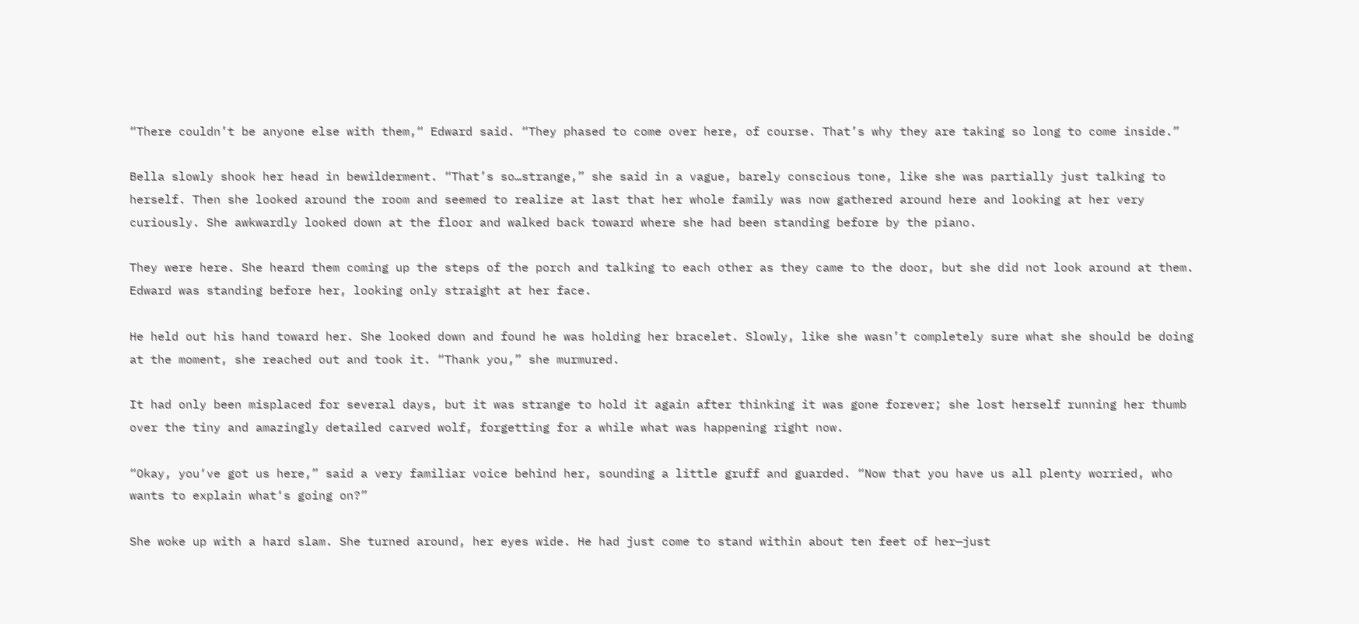“There couldn’t be anyone else with them,“ Edward said. “They phased to come over here, of course. That’s why they are taking so long to come inside.”

Bella slowly shook her head in bewilderment. “That’s so…strange,” she said in a vague, barely conscious tone, like she was partially just talking to herself. Then she looked around the room and seemed to realize at last that her whole family was now gathered around here and looking at her very curiously. She awkwardly looked down at the floor and walked back toward where she had been standing before by the piano.

They were here. She heard them coming up the steps of the porch and talking to each other as they came to the door, but she did not look around at them. Edward was standing before her, looking only straight at her face.

He held out his hand toward her. She looked down and found he was holding her bracelet. Slowly, like she wasn’t completely sure what she should be doing at the moment, she reached out and took it. “Thank you,” she murmured.

It had only been misplaced for several days, but it was strange to hold it again after thinking it was gone forever; she lost herself running her thumb over the tiny and amazingly detailed carved wolf, forgetting for a while what was happening right now.

“Okay, you‘ve got us here,” said a very familiar voice behind her, sounding a little gruff and guarded. “Now that you have us all plenty worried, who wants to explain what‘s going on?”

She woke up with a hard slam. She turned around, her eyes wide. He had just come to stand within about ten feet of her—just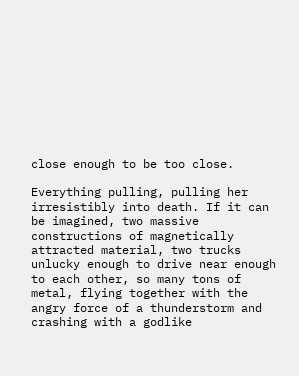close enough to be too close.

Everything pulling, pulling her irresistibly into death. If it can be imagined, two massive constructions of magnetically attracted material, two trucks unlucky enough to drive near enough to each other, so many tons of metal, flying together with the angry force of a thunderstorm and crashing with a godlike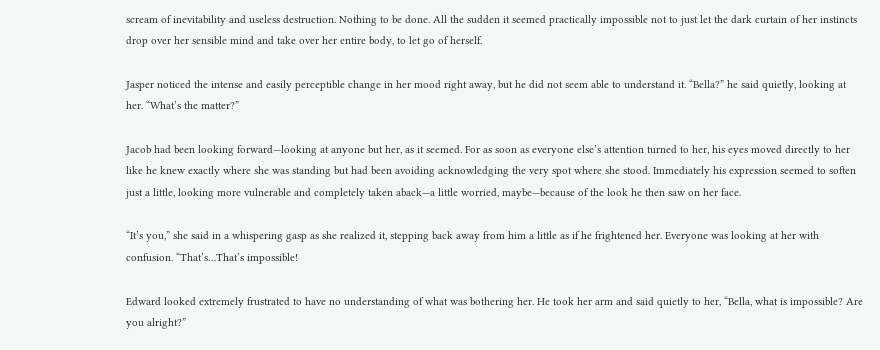scream of inevitability and useless destruction. Nothing to be done. All the sudden it seemed practically impossible not to just let the dark curtain of her instincts drop over her sensible mind and take over her entire body, to let go of herself.

Jasper noticed the intense and easily perceptible change in her mood right away, but he did not seem able to understand it. “Bella?” he said quietly, looking at her. “What’s the matter?”

Jacob had been looking forward—looking at anyone but her, as it seemed. For as soon as everyone else’s attention turned to her, his eyes moved directly to her like he knew exactly where she was standing but had been avoiding acknowledging the very spot where she stood. Immediately his expression seemed to soften just a little, looking more vulnerable and completely taken aback—a little worried, maybe—because of the look he then saw on her face.

“It’s you,” she said in a whispering gasp as she realized it, stepping back away from him a little as if he frightened her. Everyone was looking at her with confusion. “That’s…That’s impossible!

Edward looked extremely frustrated to have no understanding of what was bothering her. He took her arm and said quietly to her, “Bella, what is impossible? Are you alright?”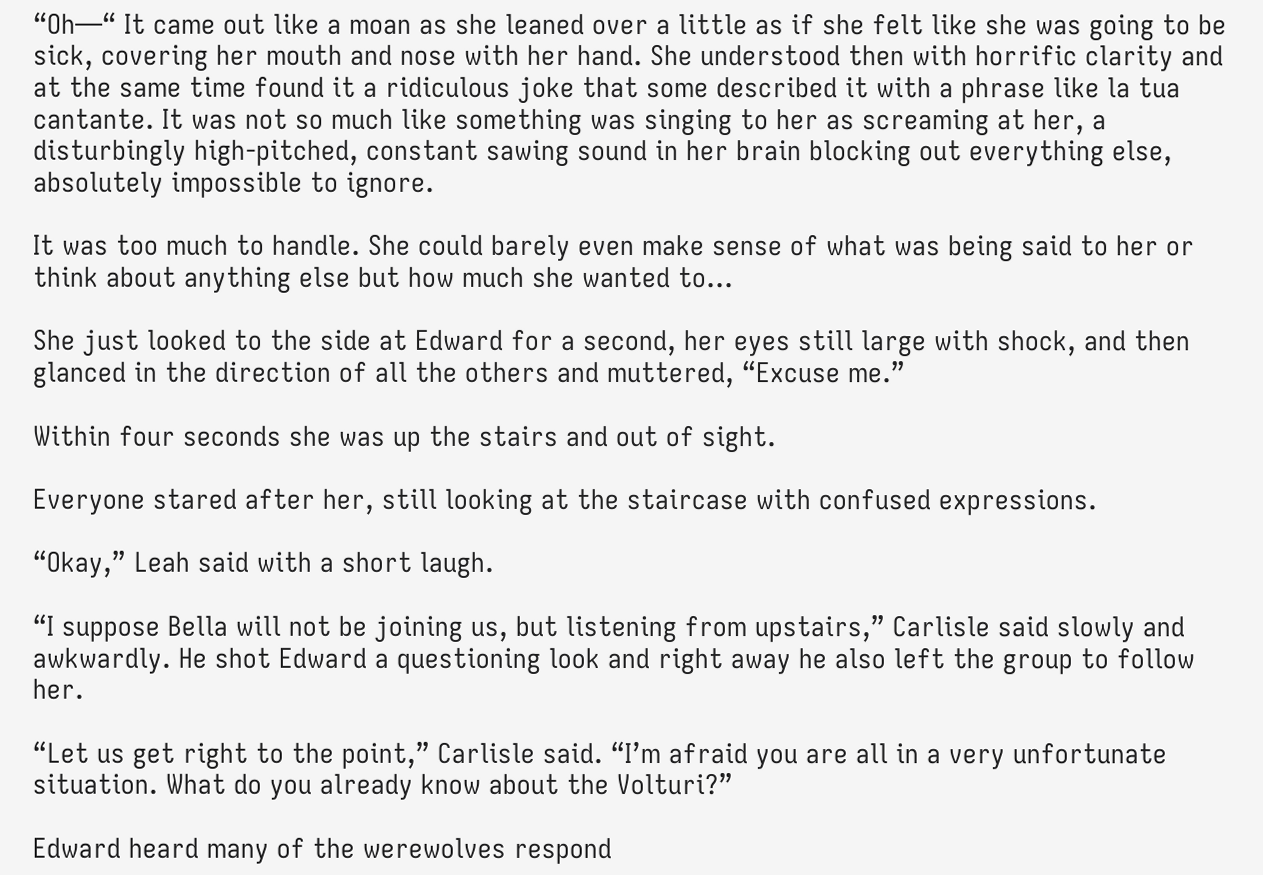“Oh—“ It came out like a moan as she leaned over a little as if she felt like she was going to be sick, covering her mouth and nose with her hand. She understood then with horrific clarity and at the same time found it a ridiculous joke that some described it with a phrase like la tua cantante. It was not so much like something was singing to her as screaming at her, a disturbingly high-pitched, constant sawing sound in her brain blocking out everything else, absolutely impossible to ignore.

It was too much to handle. She could barely even make sense of what was being said to her or think about anything else but how much she wanted to…

She just looked to the side at Edward for a second, her eyes still large with shock, and then glanced in the direction of all the others and muttered, “Excuse me.”

Within four seconds she was up the stairs and out of sight.

Everyone stared after her, still looking at the staircase with confused expressions.

“Okay,” Leah said with a short laugh.

“I suppose Bella will not be joining us, but listening from upstairs,” Carlisle said slowly and awkwardly. He shot Edward a questioning look and right away he also left the group to follow her.

“Let us get right to the point,” Carlisle said. “I’m afraid you are all in a very unfortunate situation. What do you already know about the Volturi?”

Edward heard many of the werewolves respond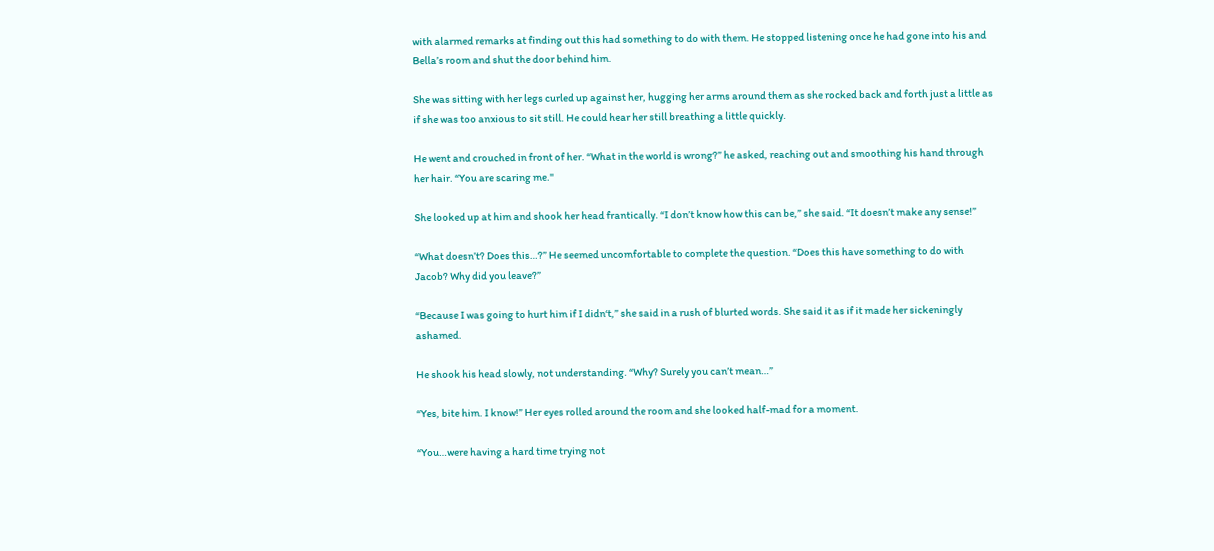with alarmed remarks at finding out this had something to do with them. He stopped listening once he had gone into his and Bella’s room and shut the door behind him.

She was sitting with her legs curled up against her, hugging her arms around them as she rocked back and forth just a little as if she was too anxious to sit still. He could hear her still breathing a little quickly.

He went and crouched in front of her. “What in the world is wrong?” he asked, reaching out and smoothing his hand through her hair. “You are scaring me."

She looked up at him and shook her head frantically. “I don’t know how this can be,” she said. “It doesn’t make any sense!”

“What doesn’t? Does this…?” He seemed uncomfortable to complete the question. “Does this have something to do with Jacob? Why did you leave?”

“Because I was going to hurt him if I didn‘t,” she said in a rush of blurted words. She said it as if it made her sickeningly ashamed.

He shook his head slowly, not understanding. “Why? Surely you can’t mean…”

“Yes, bite him. I know!” Her eyes rolled around the room and she looked half-mad for a moment.

“You…were having a hard time trying not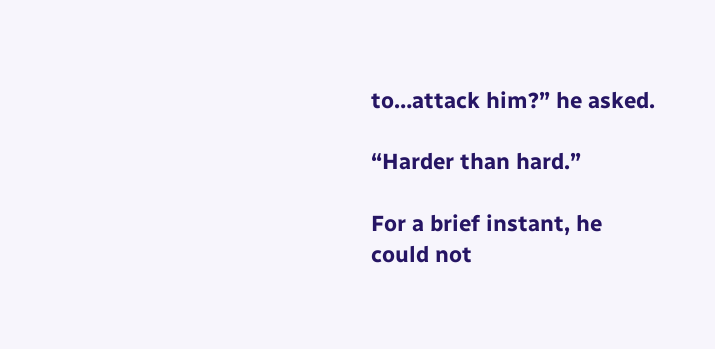to…attack him?” he asked.

“Harder than hard.”

For a brief instant, he could not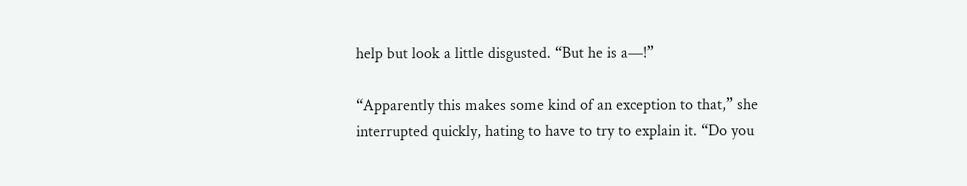help but look a little disgusted. “But he is a—!”

“Apparently this makes some kind of an exception to that,” she interrupted quickly, hating to have to try to explain it. “Do you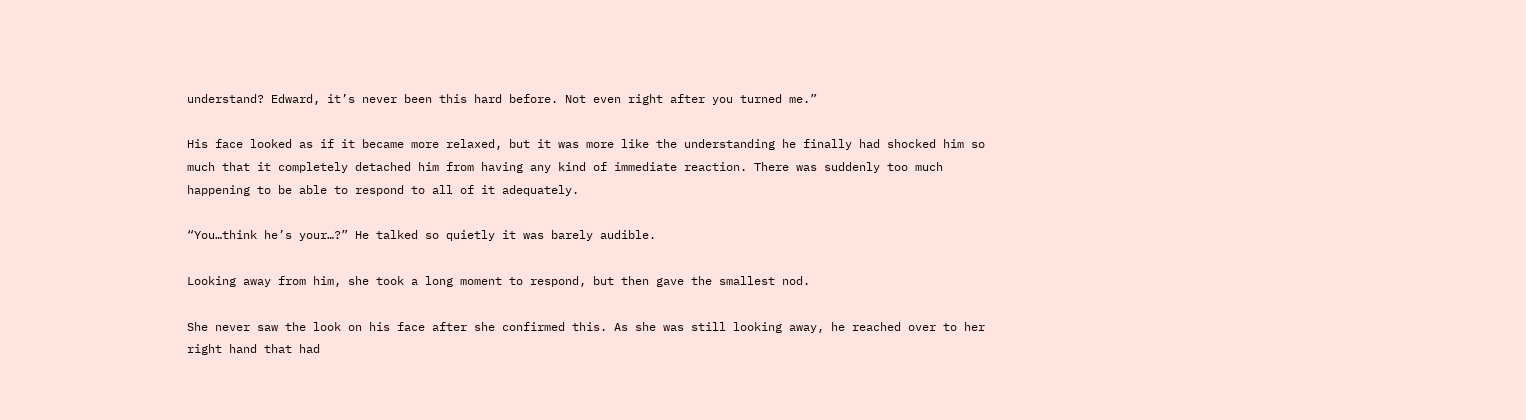understand? Edward, it’s never been this hard before. Not even right after you turned me.”

His face looked as if it became more relaxed, but it was more like the understanding he finally had shocked him so much that it completely detached him from having any kind of immediate reaction. There was suddenly too much happening to be able to respond to all of it adequately.

“You…think he’s your…?” He talked so quietly it was barely audible.

Looking away from him, she took a long moment to respond, but then gave the smallest nod.

She never saw the look on his face after she confirmed this. As she was still looking away, he reached over to her right hand that had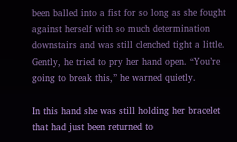been balled into a fist for so long as she fought against herself with so much determination downstairs and was still clenched tight a little. Gently, he tried to pry her hand open. “You’re going to break this,” he warned quietly.

In this hand she was still holding her bracelet that had just been returned to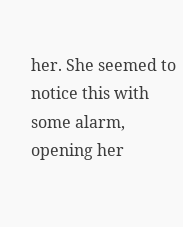her. She seemed to notice this with some alarm, opening her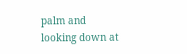palm and looking down at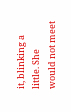it, blinking a little. She would not meet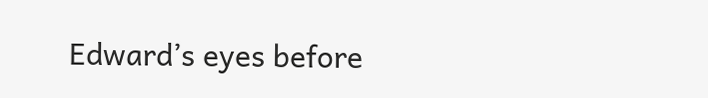Edward’s eyes before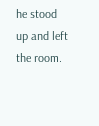he stood up and left the room.